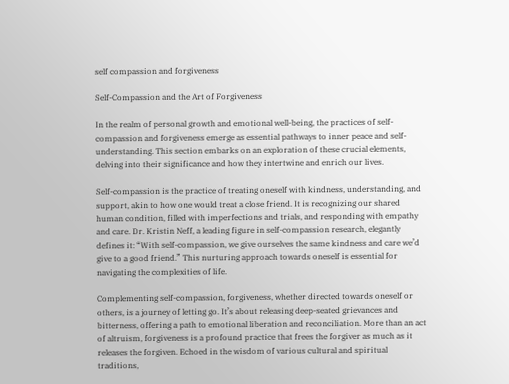self compassion and forgiveness

Self-Compassion and the Art of Forgiveness

In the realm of personal growth and emotional well-being, the practices of self-compassion and forgiveness emerge as essential pathways to inner peace and self-understanding. This section embarks on an exploration of these crucial elements, delving into their significance and how they intertwine and enrich our lives.

Self-compassion is the practice of treating oneself with kindness, understanding, and support, akin to how one would treat a close friend. It is recognizing our shared human condition, filled with imperfections and trials, and responding with empathy and care. Dr. Kristin Neff, a leading figure in self-compassion research, elegantly defines it: “With self-compassion, we give ourselves the same kindness and care we’d give to a good friend.” This nurturing approach towards oneself is essential for navigating the complexities of life.

Complementing self-compassion, forgiveness, whether directed towards oneself or others, is a journey of letting go. It’s about releasing deep-seated grievances and bitterness, offering a path to emotional liberation and reconciliation. More than an act of altruism, forgiveness is a profound practice that frees the forgiver as much as it releases the forgiven. Echoed in the wisdom of various cultural and spiritual traditions,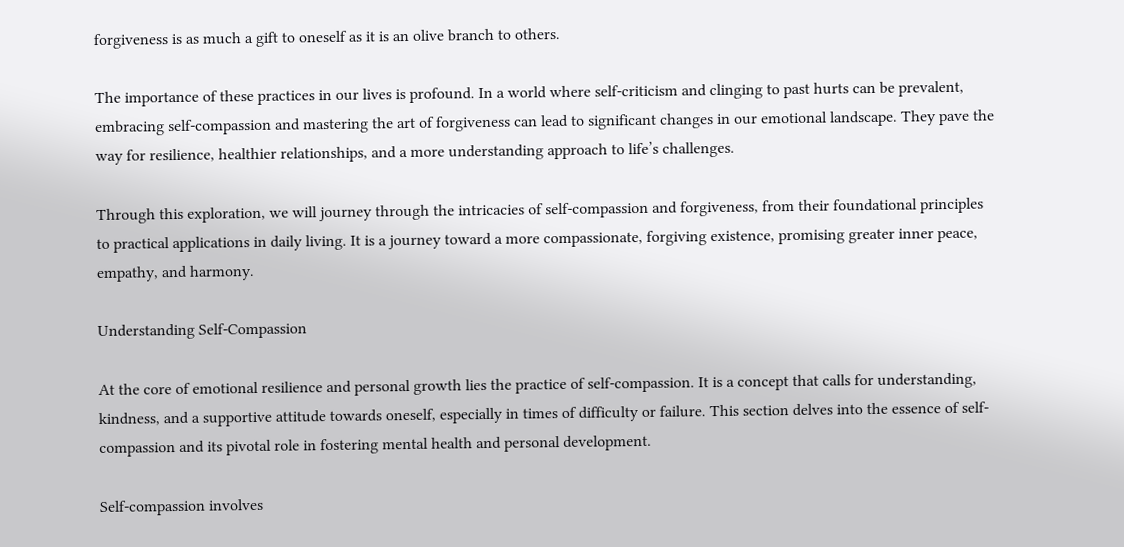forgiveness is as much a gift to oneself as it is an olive branch to others.

The importance of these practices in our lives is profound. In a world where self-criticism and clinging to past hurts can be prevalent, embracing self-compassion and mastering the art of forgiveness can lead to significant changes in our emotional landscape. They pave the way for resilience, healthier relationships, and a more understanding approach to life’s challenges.

Through this exploration, we will journey through the intricacies of self-compassion and forgiveness, from their foundational principles to practical applications in daily living. It is a journey toward a more compassionate, forgiving existence, promising greater inner peace, empathy, and harmony.

Understanding Self-Compassion

At the core of emotional resilience and personal growth lies the practice of self-compassion. It is a concept that calls for understanding, kindness, and a supportive attitude towards oneself, especially in times of difficulty or failure. This section delves into the essence of self-compassion and its pivotal role in fostering mental health and personal development.

Self-compassion involves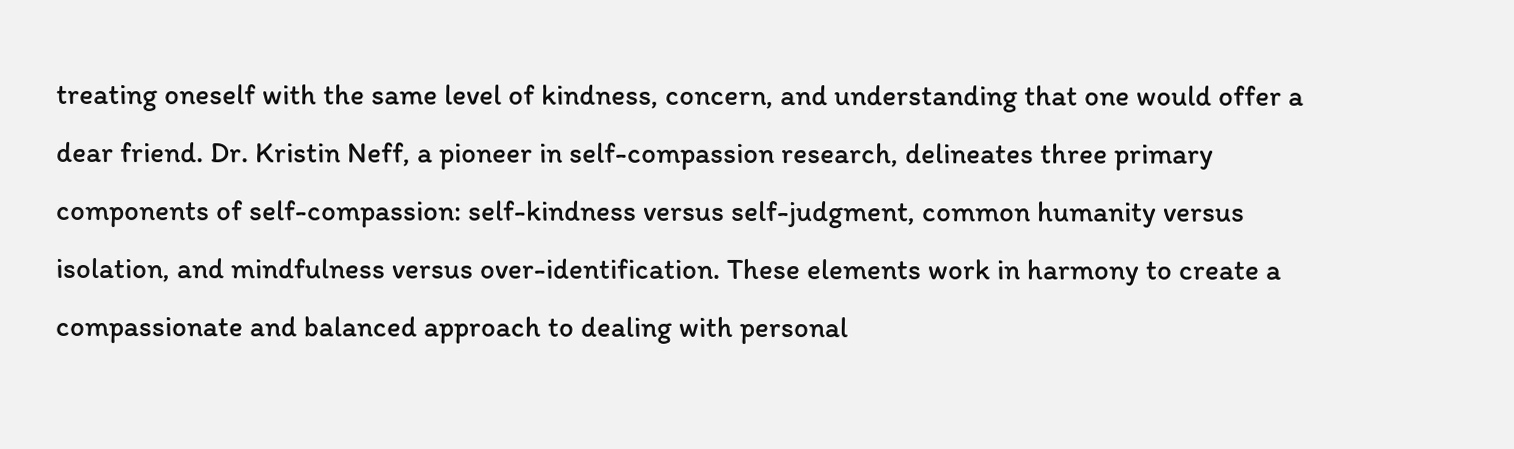treating oneself with the same level of kindness, concern, and understanding that one would offer a dear friend. Dr. Kristin Neff, a pioneer in self-compassion research, delineates three primary components of self-compassion: self-kindness versus self-judgment, common humanity versus isolation, and mindfulness versus over-identification. These elements work in harmony to create a compassionate and balanced approach to dealing with personal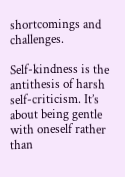shortcomings and challenges.

Self-kindness is the antithesis of harsh self-criticism. It’s about being gentle with oneself rather than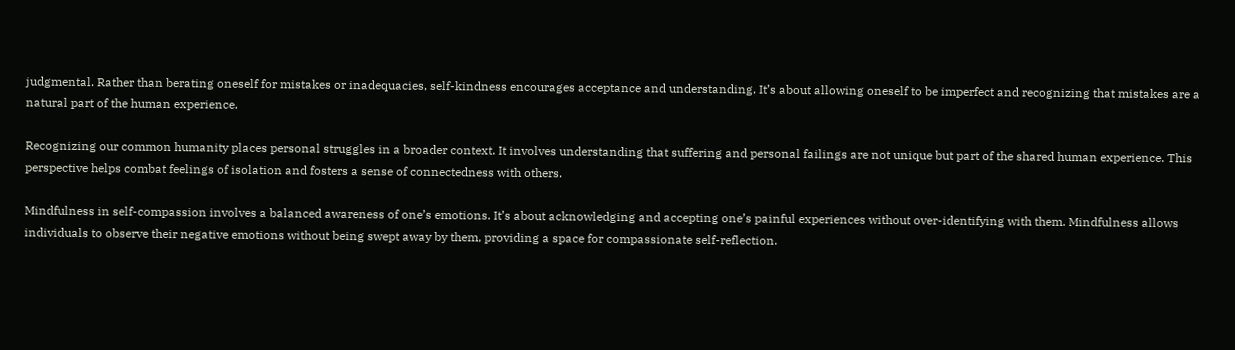judgmental. Rather than berating oneself for mistakes or inadequacies, self-kindness encourages acceptance and understanding. It’s about allowing oneself to be imperfect and recognizing that mistakes are a natural part of the human experience.

Recognizing our common humanity places personal struggles in a broader context. It involves understanding that suffering and personal failings are not unique but part of the shared human experience. This perspective helps combat feelings of isolation and fosters a sense of connectedness with others.

Mindfulness in self-compassion involves a balanced awareness of one’s emotions. It’s about acknowledging and accepting one’s painful experiences without over-identifying with them. Mindfulness allows individuals to observe their negative emotions without being swept away by them, providing a space for compassionate self-reflection.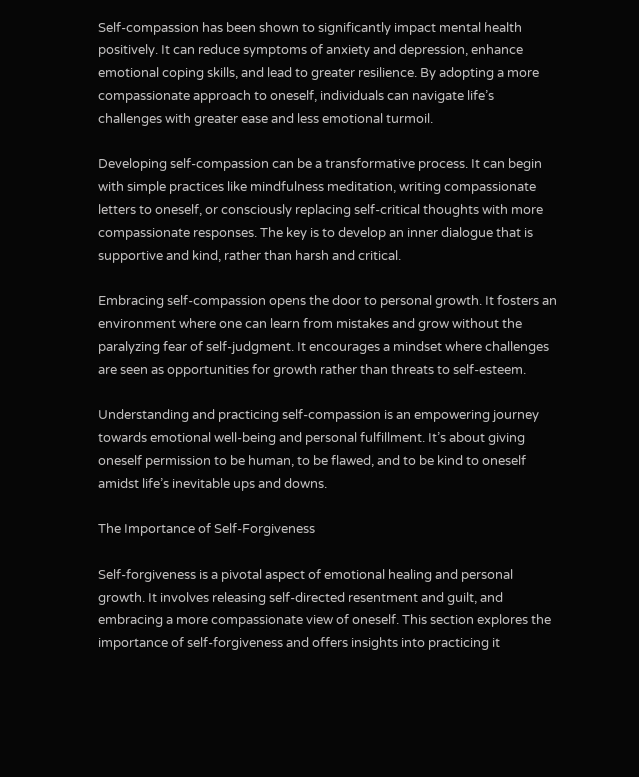Self-compassion has been shown to significantly impact mental health positively. It can reduce symptoms of anxiety and depression, enhance emotional coping skills, and lead to greater resilience. By adopting a more compassionate approach to oneself, individuals can navigate life’s challenges with greater ease and less emotional turmoil.

Developing self-compassion can be a transformative process. It can begin with simple practices like mindfulness meditation, writing compassionate letters to oneself, or consciously replacing self-critical thoughts with more compassionate responses. The key is to develop an inner dialogue that is supportive and kind, rather than harsh and critical.

Embracing self-compassion opens the door to personal growth. It fosters an environment where one can learn from mistakes and grow without the paralyzing fear of self-judgment. It encourages a mindset where challenges are seen as opportunities for growth rather than threats to self-esteem.

Understanding and practicing self-compassion is an empowering journey towards emotional well-being and personal fulfillment. It’s about giving oneself permission to be human, to be flawed, and to be kind to oneself amidst life’s inevitable ups and downs.

The Importance of Self-Forgiveness

Self-forgiveness is a pivotal aspect of emotional healing and personal growth. It involves releasing self-directed resentment and guilt, and embracing a more compassionate view of oneself. This section explores the importance of self-forgiveness and offers insights into practicing it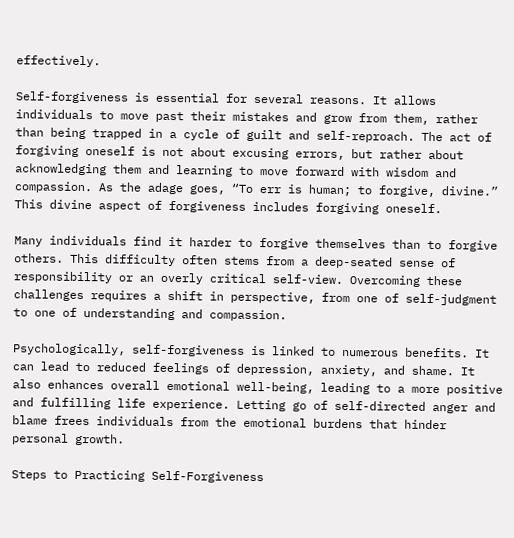effectively.

Self-forgiveness is essential for several reasons. It allows individuals to move past their mistakes and grow from them, rather than being trapped in a cycle of guilt and self-reproach. The act of forgiving oneself is not about excusing errors, but rather about acknowledging them and learning to move forward with wisdom and compassion. As the adage goes, “To err is human; to forgive, divine.” This divine aspect of forgiveness includes forgiving oneself.

Many individuals find it harder to forgive themselves than to forgive others. This difficulty often stems from a deep-seated sense of responsibility or an overly critical self-view. Overcoming these challenges requires a shift in perspective, from one of self-judgment to one of understanding and compassion.

Psychologically, self-forgiveness is linked to numerous benefits. It can lead to reduced feelings of depression, anxiety, and shame. It also enhances overall emotional well-being, leading to a more positive and fulfilling life experience. Letting go of self-directed anger and blame frees individuals from the emotional burdens that hinder personal growth.

Steps to Practicing Self-Forgiveness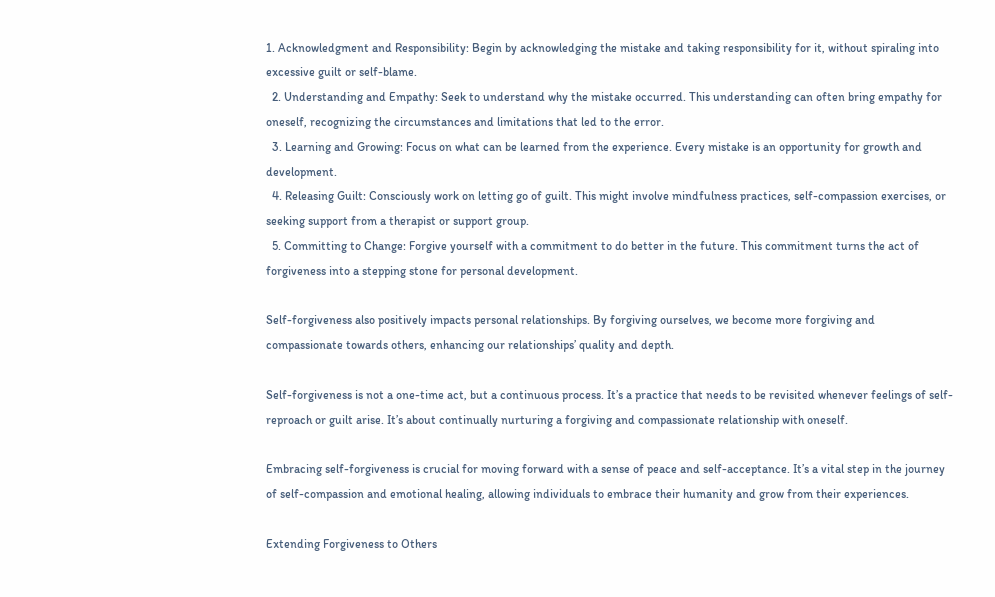1. Acknowledgment and Responsibility: Begin by acknowledging the mistake and taking responsibility for it, without spiraling into excessive guilt or self-blame.
  2. Understanding and Empathy: Seek to understand why the mistake occurred. This understanding can often bring empathy for oneself, recognizing the circumstances and limitations that led to the error.
  3. Learning and Growing: Focus on what can be learned from the experience. Every mistake is an opportunity for growth and development.
  4. Releasing Guilt: Consciously work on letting go of guilt. This might involve mindfulness practices, self-compassion exercises, or seeking support from a therapist or support group.
  5. Committing to Change: Forgive yourself with a commitment to do better in the future. This commitment turns the act of forgiveness into a stepping stone for personal development.

Self-forgiveness also positively impacts personal relationships. By forgiving ourselves, we become more forgiving and compassionate towards others, enhancing our relationships’ quality and depth.

Self-forgiveness is not a one-time act, but a continuous process. It’s a practice that needs to be revisited whenever feelings of self-reproach or guilt arise. It’s about continually nurturing a forgiving and compassionate relationship with oneself.

Embracing self-forgiveness is crucial for moving forward with a sense of peace and self-acceptance. It’s a vital step in the journey of self-compassion and emotional healing, allowing individuals to embrace their humanity and grow from their experiences.

Extending Forgiveness to Others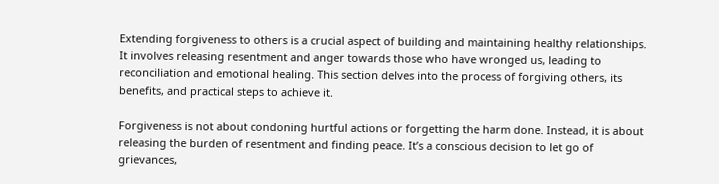Extending forgiveness to others is a crucial aspect of building and maintaining healthy relationships. It involves releasing resentment and anger towards those who have wronged us, leading to reconciliation and emotional healing. This section delves into the process of forgiving others, its benefits, and practical steps to achieve it.

Forgiveness is not about condoning hurtful actions or forgetting the harm done. Instead, it is about releasing the burden of resentment and finding peace. It’s a conscious decision to let go of grievances,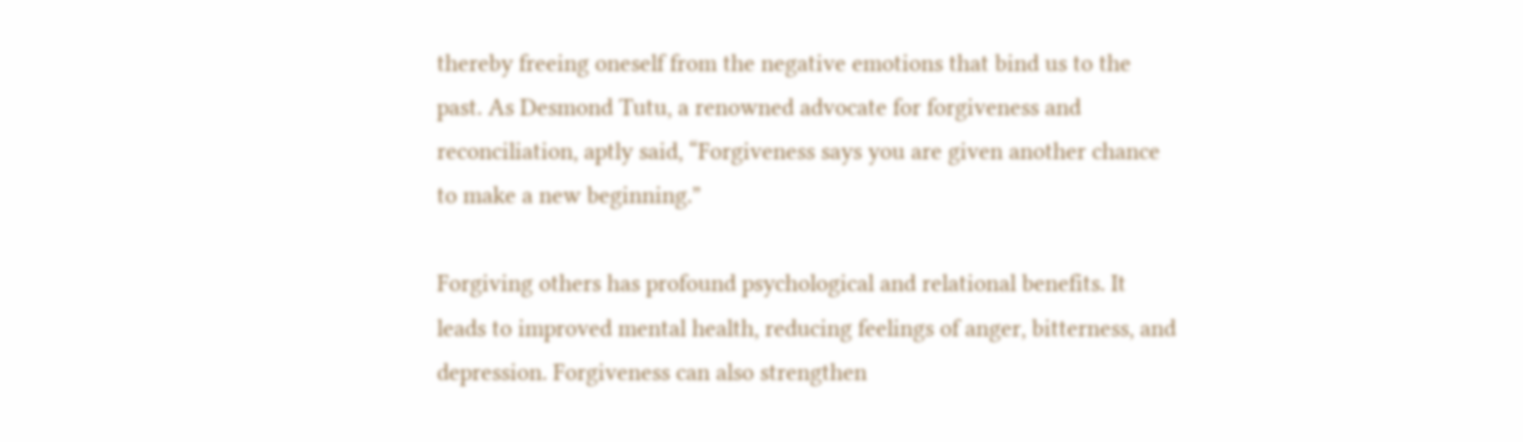thereby freeing oneself from the negative emotions that bind us to the past. As Desmond Tutu, a renowned advocate for forgiveness and reconciliation, aptly said, “Forgiveness says you are given another chance to make a new beginning.”

Forgiving others has profound psychological and relational benefits. It leads to improved mental health, reducing feelings of anger, bitterness, and depression. Forgiveness can also strengthen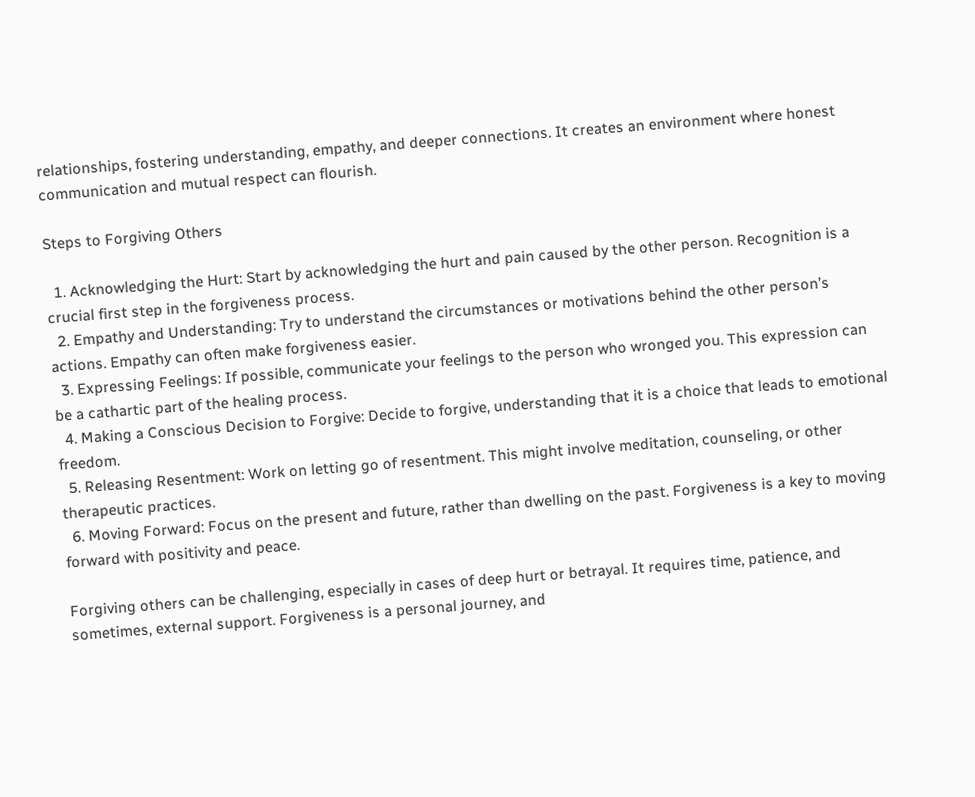relationships, fostering understanding, empathy, and deeper connections. It creates an environment where honest communication and mutual respect can flourish.

Steps to Forgiving Others

  1. Acknowledging the Hurt: Start by acknowledging the hurt and pain caused by the other person. Recognition is a crucial first step in the forgiveness process.
  2. Empathy and Understanding: Try to understand the circumstances or motivations behind the other person’s actions. Empathy can often make forgiveness easier.
  3. Expressing Feelings: If possible, communicate your feelings to the person who wronged you. This expression can be a cathartic part of the healing process.
  4. Making a Conscious Decision to Forgive: Decide to forgive, understanding that it is a choice that leads to emotional freedom.
  5. Releasing Resentment: Work on letting go of resentment. This might involve meditation, counseling, or other therapeutic practices.
  6. Moving Forward: Focus on the present and future, rather than dwelling on the past. Forgiveness is a key to moving forward with positivity and peace.

Forgiving others can be challenging, especially in cases of deep hurt or betrayal. It requires time, patience, and sometimes, external support. Forgiveness is a personal journey, and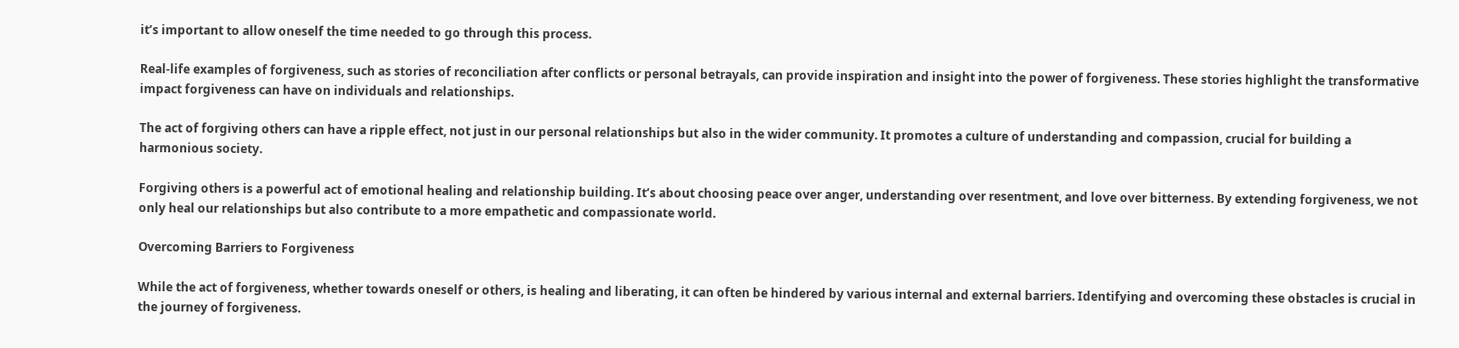it’s important to allow oneself the time needed to go through this process.

Real-life examples of forgiveness, such as stories of reconciliation after conflicts or personal betrayals, can provide inspiration and insight into the power of forgiveness. These stories highlight the transformative impact forgiveness can have on individuals and relationships.

The act of forgiving others can have a ripple effect, not just in our personal relationships but also in the wider community. It promotes a culture of understanding and compassion, crucial for building a harmonious society.

Forgiving others is a powerful act of emotional healing and relationship building. It’s about choosing peace over anger, understanding over resentment, and love over bitterness. By extending forgiveness, we not only heal our relationships but also contribute to a more empathetic and compassionate world.

Overcoming Barriers to Forgiveness

While the act of forgiveness, whether towards oneself or others, is healing and liberating, it can often be hindered by various internal and external barriers. Identifying and overcoming these obstacles is crucial in the journey of forgiveness.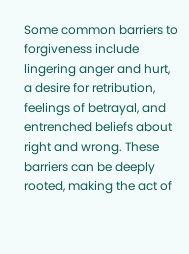Some common barriers to forgiveness include lingering anger and hurt, a desire for retribution, feelings of betrayal, and entrenched beliefs about right and wrong. These barriers can be deeply rooted, making the act of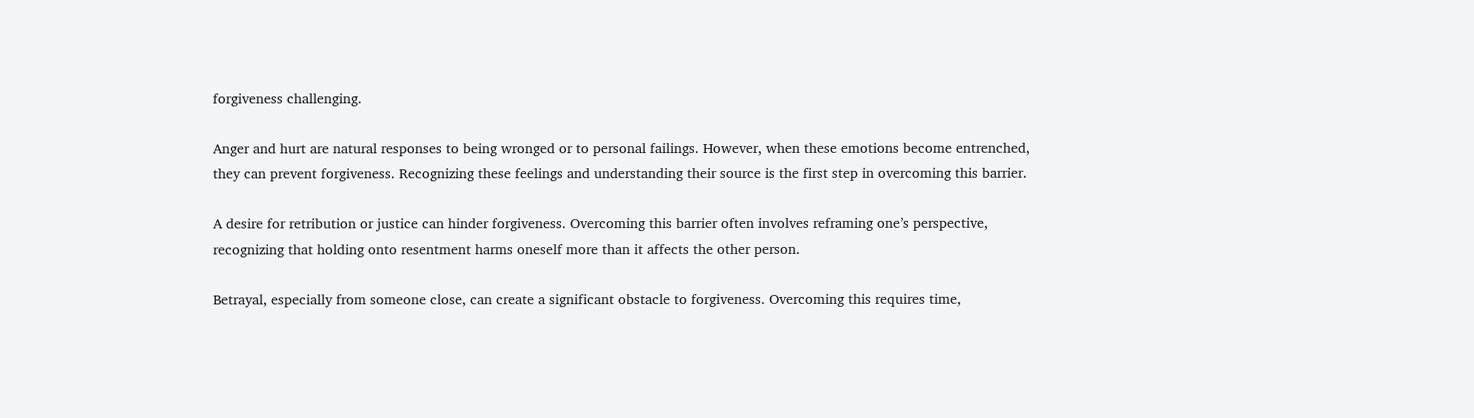forgiveness challenging.

Anger and hurt are natural responses to being wronged or to personal failings. However, when these emotions become entrenched, they can prevent forgiveness. Recognizing these feelings and understanding their source is the first step in overcoming this barrier.

A desire for retribution or justice can hinder forgiveness. Overcoming this barrier often involves reframing one’s perspective, recognizing that holding onto resentment harms oneself more than it affects the other person.

Betrayal, especially from someone close, can create a significant obstacle to forgiveness. Overcoming this requires time,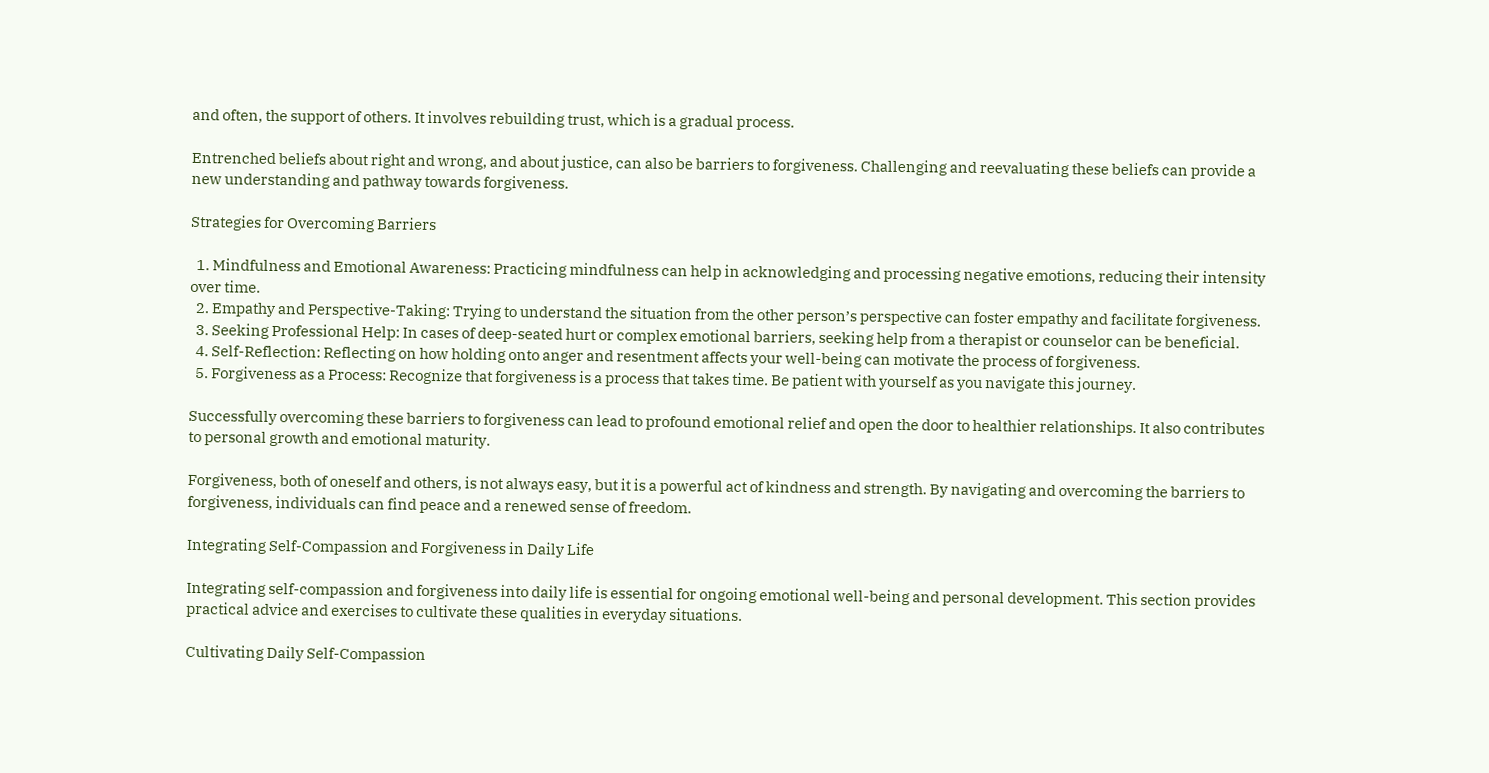and often, the support of others. It involves rebuilding trust, which is a gradual process.

Entrenched beliefs about right and wrong, and about justice, can also be barriers to forgiveness. Challenging and reevaluating these beliefs can provide a new understanding and pathway towards forgiveness.

Strategies for Overcoming Barriers

  1. Mindfulness and Emotional Awareness: Practicing mindfulness can help in acknowledging and processing negative emotions, reducing their intensity over time.
  2. Empathy and Perspective-Taking: Trying to understand the situation from the other person’s perspective can foster empathy and facilitate forgiveness.
  3. Seeking Professional Help: In cases of deep-seated hurt or complex emotional barriers, seeking help from a therapist or counselor can be beneficial.
  4. Self-Reflection: Reflecting on how holding onto anger and resentment affects your well-being can motivate the process of forgiveness.
  5. Forgiveness as a Process: Recognize that forgiveness is a process that takes time. Be patient with yourself as you navigate this journey.

Successfully overcoming these barriers to forgiveness can lead to profound emotional relief and open the door to healthier relationships. It also contributes to personal growth and emotional maturity.

Forgiveness, both of oneself and others, is not always easy, but it is a powerful act of kindness and strength. By navigating and overcoming the barriers to forgiveness, individuals can find peace and a renewed sense of freedom.

Integrating Self-Compassion and Forgiveness in Daily Life

Integrating self-compassion and forgiveness into daily life is essential for ongoing emotional well-being and personal development. This section provides practical advice and exercises to cultivate these qualities in everyday situations.

Cultivating Daily Self-Compassion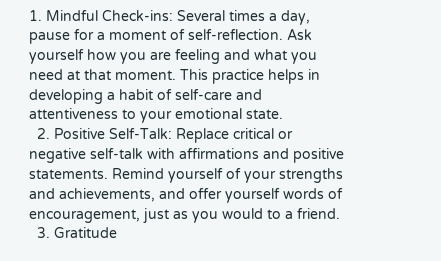1. Mindful Check-ins: Several times a day, pause for a moment of self-reflection. Ask yourself how you are feeling and what you need at that moment. This practice helps in developing a habit of self-care and attentiveness to your emotional state.
  2. Positive Self-Talk: Replace critical or negative self-talk with affirmations and positive statements. Remind yourself of your strengths and achievements, and offer yourself words of encouragement, just as you would to a friend.
  3. Gratitude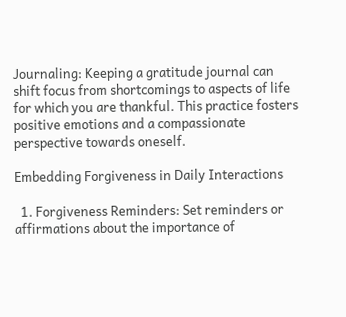Journaling: Keeping a gratitude journal can shift focus from shortcomings to aspects of life for which you are thankful. This practice fosters positive emotions and a compassionate perspective towards oneself.

Embedding Forgiveness in Daily Interactions

  1. Forgiveness Reminders: Set reminders or affirmations about the importance of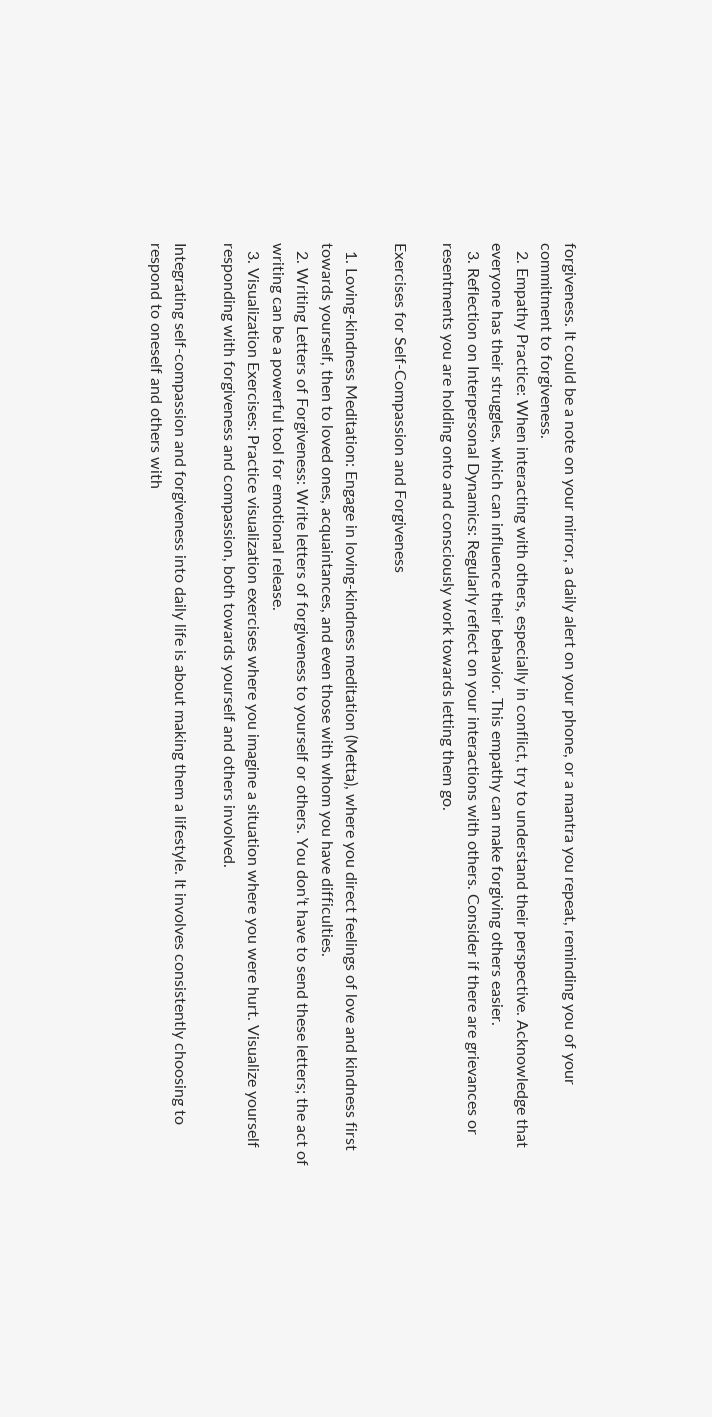forgiveness. It could be a note on your mirror, a daily alert on your phone, or a mantra you repeat, reminding you of your commitment to forgiveness.
  2. Empathy Practice: When interacting with others, especially in conflict, try to understand their perspective. Acknowledge that everyone has their struggles, which can influence their behavior. This empathy can make forgiving others easier.
  3. Reflection on Interpersonal Dynamics: Regularly reflect on your interactions with others. Consider if there are grievances or resentments you are holding onto and consciously work towards letting them go.

Exercises for Self-Compassion and Forgiveness

  1. Loving-kindness Meditation: Engage in loving-kindness meditation (Metta), where you direct feelings of love and kindness first towards yourself, then to loved ones, acquaintances, and even those with whom you have difficulties.
  2. Writing Letters of Forgiveness: Write letters of forgiveness to yourself or others. You don’t have to send these letters; the act of writing can be a powerful tool for emotional release.
  3. Visualization Exercises: Practice visualization exercises where you imagine a situation where you were hurt. Visualize yourself responding with forgiveness and compassion, both towards yourself and others involved.

Integrating self-compassion and forgiveness into daily life is about making them a lifestyle. It involves consistently choosing to respond to oneself and others with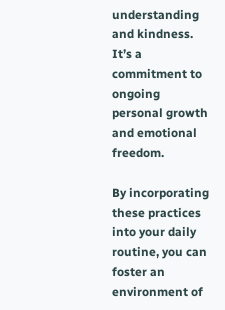understanding and kindness. It’s a commitment to ongoing personal growth and emotional freedom.

By incorporating these practices into your daily routine, you can foster an environment of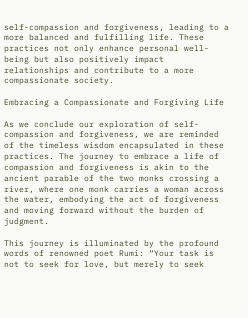self-compassion and forgiveness, leading to a more balanced and fulfilling life. These practices not only enhance personal well-being but also positively impact relationships and contribute to a more compassionate society.

Embracing a Compassionate and Forgiving Life

As we conclude our exploration of self-compassion and forgiveness, we are reminded of the timeless wisdom encapsulated in these practices. The journey to embrace a life of compassion and forgiveness is akin to the ancient parable of the two monks crossing a river, where one monk carries a woman across the water, embodying the act of forgiveness and moving forward without the burden of judgment.

This journey is illuminated by the profound words of renowned poet Rumi: “Your task is not to seek for love, but merely to seek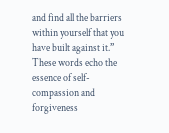and find all the barriers within yourself that you have built against it.” These words echo the essence of self-compassion and forgiveness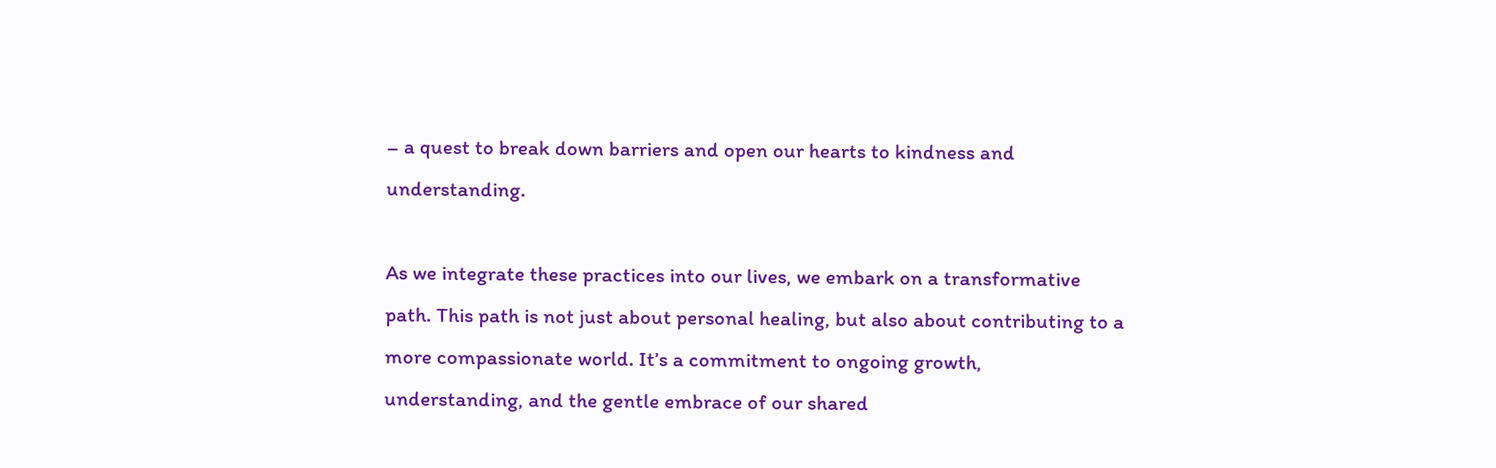– a quest to break down barriers and open our hearts to kindness and understanding.

As we integrate these practices into our lives, we embark on a transformative path. This path is not just about personal healing, but also about contributing to a more compassionate world. It’s a commitment to ongoing growth, understanding, and the gentle embrace of our shared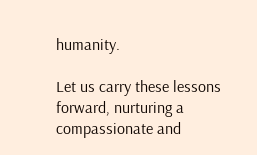humanity.

Let us carry these lessons forward, nurturing a compassionate and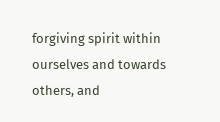forgiving spirit within ourselves and towards others, and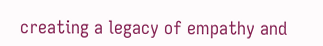creating a legacy of empathy and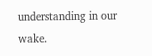understanding in our wake.